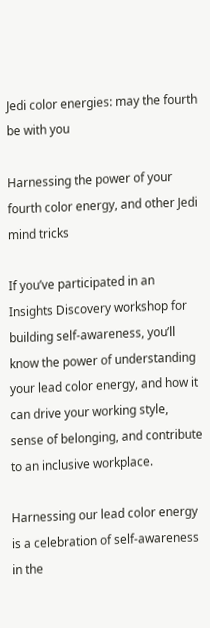Jedi color energies: may the fourth be with you

Harnessing the power of your fourth color energy, and other Jedi mind tricks

If you’ve participated in an Insights Discovery workshop for building self-awareness, you’ll know the power of understanding your lead color energy, and how it can drive your working style, sense of belonging, and contribute to an inclusive workplace.

Harnessing our lead color energy is a celebration of self-awareness in the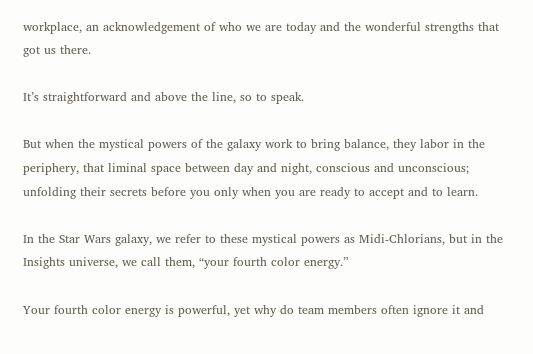workplace, an acknowledgement of who we are today and the wonderful strengths that got us there.

It’s straightforward and above the line, so to speak.

But when the mystical powers of the galaxy work to bring balance, they labor in the periphery, that liminal space between day and night, conscious and unconscious; unfolding their secrets before you only when you are ready to accept and to learn.

In the Star Wars galaxy, we refer to these mystical powers as Midi-Chlorians, but in the Insights universe, we call them, “your fourth color energy.”

Your fourth color energy is powerful, yet why do team members often ignore it and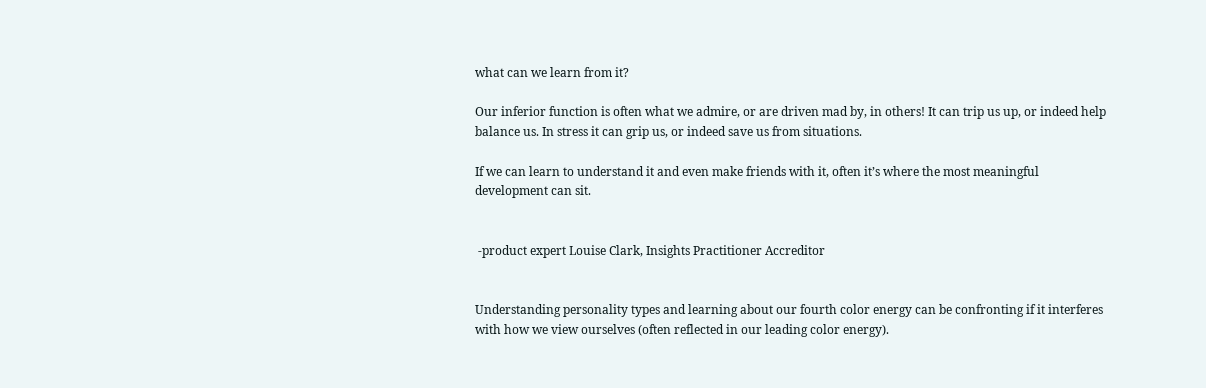what can we learn from it?

Our inferior function is often what we admire, or are driven mad by, in others! It can trip us up, or indeed help balance us. In stress it can grip us, or indeed save us from situations.

If we can learn to understand it and even make friends with it, often it’s where the most meaningful development can sit.


 -product expert Louise Clark, Insights Practitioner Accreditor


Understanding personality types and learning about our fourth color energy can be confronting if it interferes with how we view ourselves (often reflected in our leading color energy).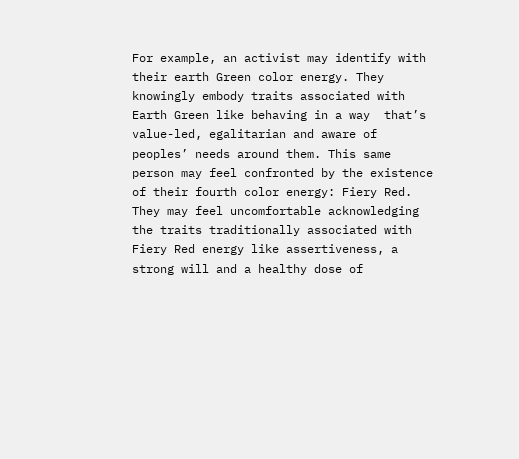For example, an activist may identify with their earth Green color energy. They knowingly embody traits associated with Earth Green like behaving in a way  that’s value-led, egalitarian and aware of peoples’ needs around them. This same person may feel confronted by the existence of their fourth color energy: Fiery Red. They may feel uncomfortable acknowledging the traits traditionally associated with Fiery Red energy like assertiveness, a strong will and a healthy dose of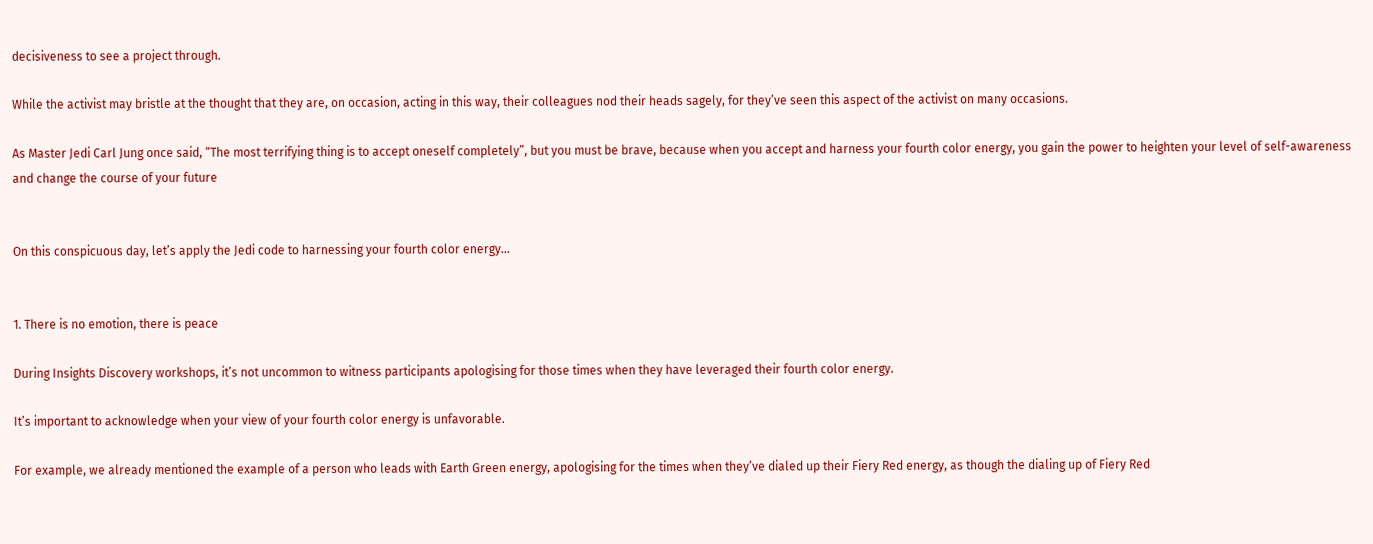decisiveness to see a project through.

While the activist may bristle at the thought that they are, on occasion, acting in this way, their colleagues nod their heads sagely, for they’ve seen this aspect of the activist on many occasions.

As Master Jedi Carl Jung once said, “The most terrifying thing is to accept oneself completely”, but you must be brave, because when you accept and harness your fourth color energy, you gain the power to heighten your level of self-awareness and change the course of your future


On this conspicuous day, let’s apply the Jedi code to harnessing your fourth color energy...


1. There is no emotion, there is peace

During Insights Discovery workshops, it’s not uncommon to witness participants apologising for those times when they have leveraged their fourth color energy.

It’s important to acknowledge when your view of your fourth color energy is unfavorable.

For example, we already mentioned the example of a person who leads with Earth Green energy, apologising for the times when they’ve dialed up their Fiery Red energy, as though the dialing up of Fiery Red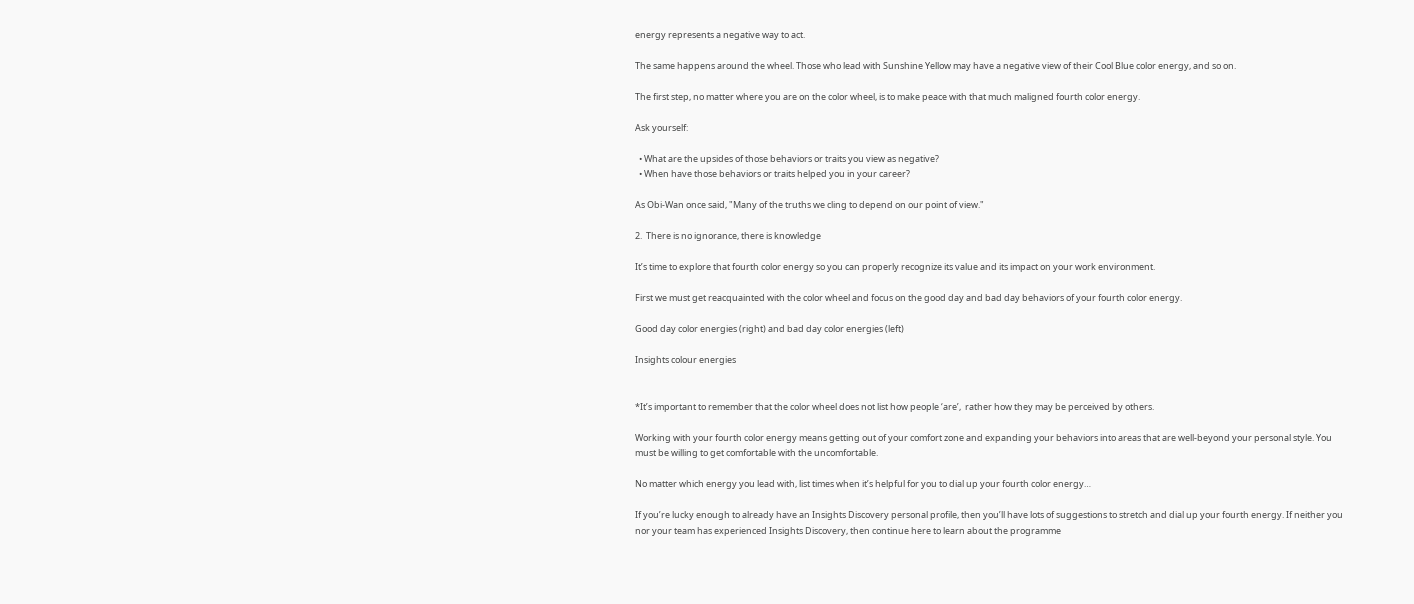energy represents a negative way to act.

The same happens around the wheel. Those who lead with Sunshine Yellow may have a negative view of their Cool Blue color energy, and so on.

The first step, no matter where you are on the color wheel, is to make peace with that much maligned fourth color energy.

Ask yourself:

  • What are the upsides of those behaviors or traits you view as negative?
  • When have those behaviors or traits helped you in your career?

As Obi-Wan once said, "Many of the truths we cling to depend on our point of view."

2.  There is no ignorance, there is knowledge

It’s time to explore that fourth color energy so you can properly recognize its value and its impact on your work environment.

First we must get reacquainted with the color wheel and focus on the good day and bad day behaviors of your fourth color energy.

Good day color energies (right) and bad day color energies (left)

Insights colour energies


*It’s important to remember that the color wheel does not list how people ‘are’,  rather how they may be perceived by others.

Working with your fourth color energy means getting out of your comfort zone and expanding your behaviors into areas that are well-beyond your personal style. You must be willing to get comfortable with the uncomfortable.

No matter which energy you lead with, list times when it’s helpful for you to dial up your fourth color energy…

If you’re lucky enough to already have an Insights Discovery personal profile, then you’ll have lots of suggestions to stretch and dial up your fourth energy. If neither you nor your team has experienced Insights Discovery, then continue here to learn about the programme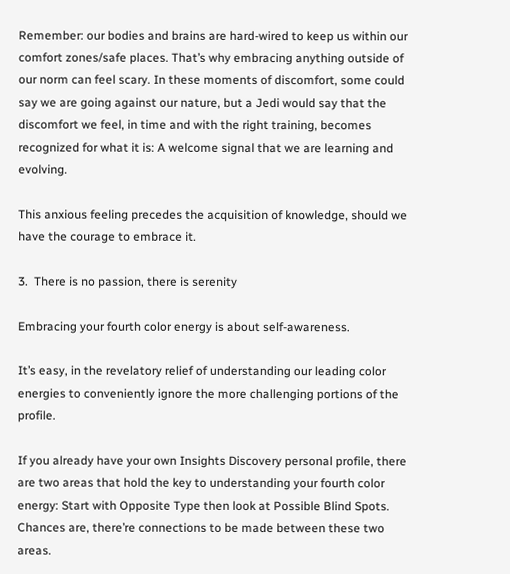Remember: our bodies and brains are hard-wired to keep us within our comfort zones/safe places. That’s why embracing anything outside of our norm can feel scary. In these moments of discomfort, some could say we are going against our nature, but a Jedi would say that the discomfort we feel, in time and with the right training, becomes recognized for what it is: A welcome signal that we are learning and evolving.

This anxious feeling precedes the acquisition of knowledge, should we have the courage to embrace it.

3.  There is no passion, there is serenity

Embracing your fourth color energy is about self-awareness.

It’s easy, in the revelatory relief of understanding our leading color energies to conveniently ignore the more challenging portions of the profile.

If you already have your own Insights Discovery personal profile, there are two areas that hold the key to understanding your fourth color energy: Start with Opposite Type then look at Possible Blind Spots. Chances are, there’re connections to be made between these two areas.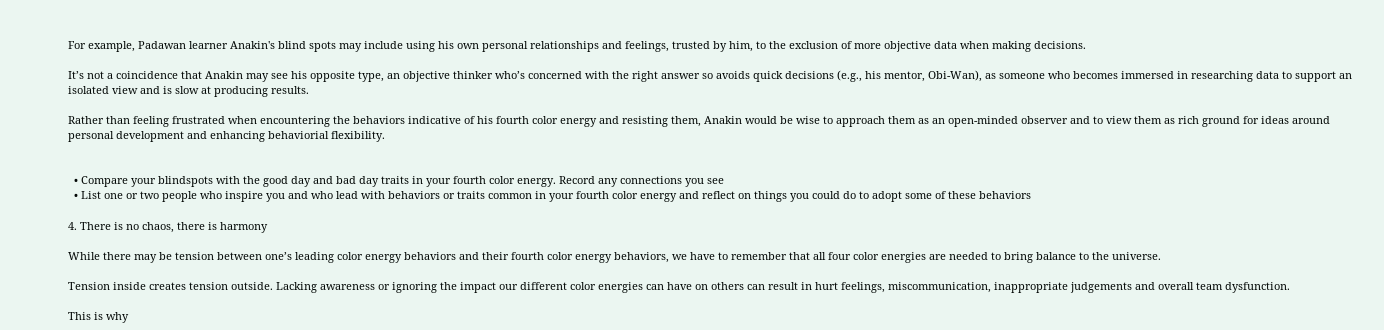For example, Padawan learner Anakin's blind spots may include using his own personal relationships and feelings, trusted by him, to the exclusion of more objective data when making decisions.

It’s not a coincidence that Anakin may see his opposite type, an objective thinker who’s concerned with the right answer so avoids quick decisions (e.g., his mentor, Obi-Wan), as someone who becomes immersed in researching data to support an isolated view and is slow at producing results.

Rather than feeling frustrated when encountering the behaviors indicative of his fourth color energy and resisting them, Anakin would be wise to approach them as an open-minded observer and to view them as rich ground for ideas around personal development and enhancing behaviorial flexibility.


  • Compare your blindspots with the good day and bad day traits in your fourth color energy. Record any connections you see
  • List one or two people who inspire you and who lead with behaviors or traits common in your fourth color energy and reflect on things you could do to adopt some of these behaviors

4. There is no chaos, there is harmony

While there may be tension between one’s leading color energy behaviors and their fourth color energy behaviors, we have to remember that all four color energies are needed to bring balance to the universe.

Tension inside creates tension outside. Lacking awareness or ignoring the impact our different color energies can have on others can result in hurt feelings, miscommunication, inappropriate judgements and overall team dysfunction.

This is why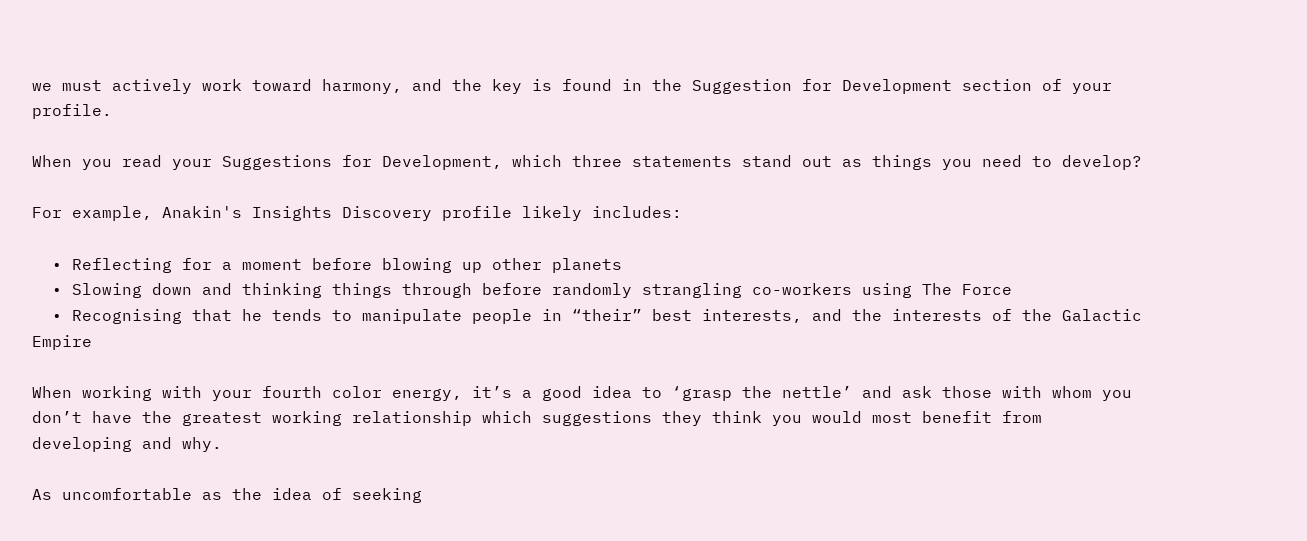we must actively work toward harmony, and the key is found in the Suggestion for Development section of your profile.

When you read your Suggestions for Development, which three statements stand out as things you need to develop?

For example, Anakin's Insights Discovery profile likely includes:

  • Reflecting for a moment before blowing up other planets
  • Slowing down and thinking things through before randomly strangling co-workers using The Force
  • Recognising that he tends to manipulate people in “their” best interests, and the interests of the Galactic Empire

When working with your fourth color energy, it’s a good idea to ‘grasp the nettle’ and ask those with whom you don’t have the greatest working relationship which suggestions they think you would most benefit from developing and why.

As uncomfortable as the idea of seeking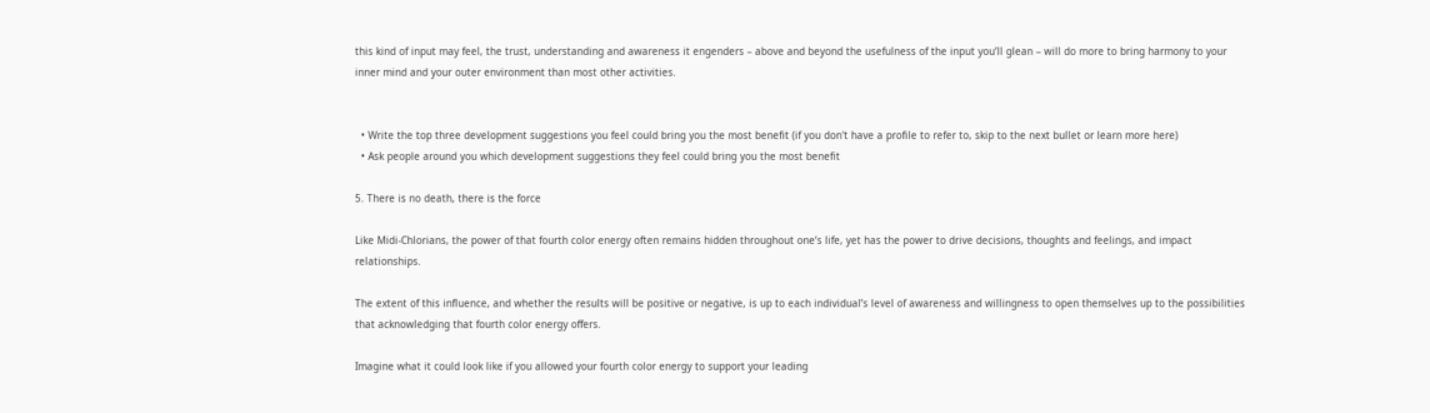this kind of input may feel, the trust, understanding and awareness it engenders – above and beyond the usefulness of the input you’ll glean – will do more to bring harmony to your inner mind and your outer environment than most other activities.


  • Write the top three development suggestions you feel could bring you the most benefit (if you don't have a profile to refer to, skip to the next bullet or learn more here)
  • Ask people around you which development suggestions they feel could bring you the most benefit

5. There is no death, there is the force

Like Midi-Chlorians, the power of that fourth color energy often remains hidden throughout one’s life, yet has the power to drive decisions, thoughts and feelings, and impact relationships.

The extent of this influence, and whether the results will be positive or negative, is up to each individual’s level of awareness and willingness to open themselves up to the possibilities that acknowledging that fourth color energy offers.

Imagine what it could look like if you allowed your fourth color energy to support your leading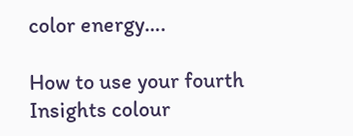color energy….

How to use your fourth Insights colour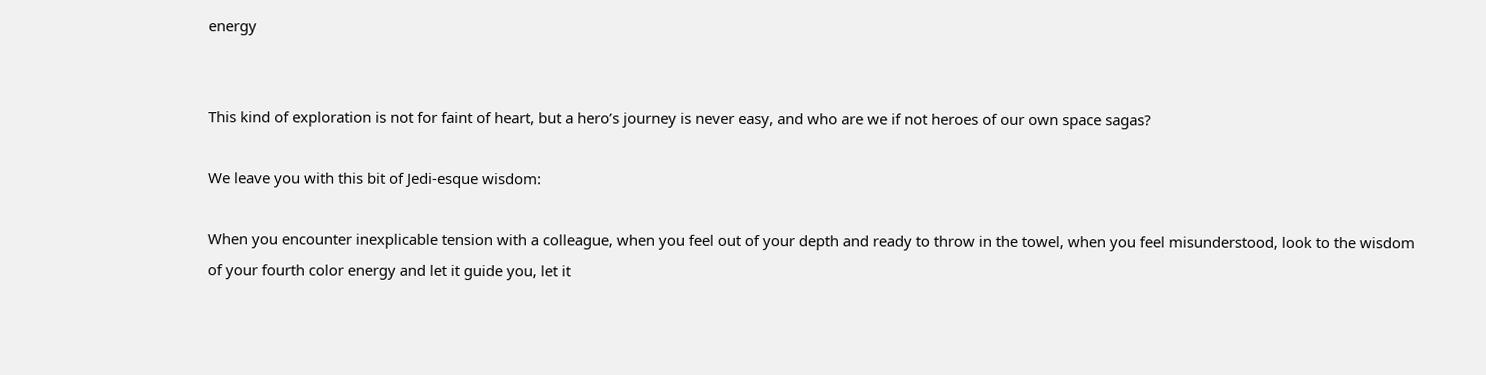energy


This kind of exploration is not for faint of heart, but a hero’s journey is never easy, and who are we if not heroes of our own space sagas?

We leave you with this bit of Jedi-esque wisdom:

When you encounter inexplicable tension with a colleague, when you feel out of your depth and ready to throw in the towel, when you feel misunderstood, look to the wisdom of your fourth color energy and let it guide you, let it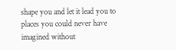shape you and let it lead you to places you could never have imagined without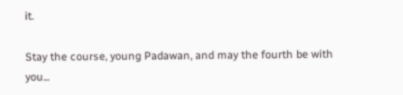it.

Stay the course, young Padawan, and may the fourth be with you...